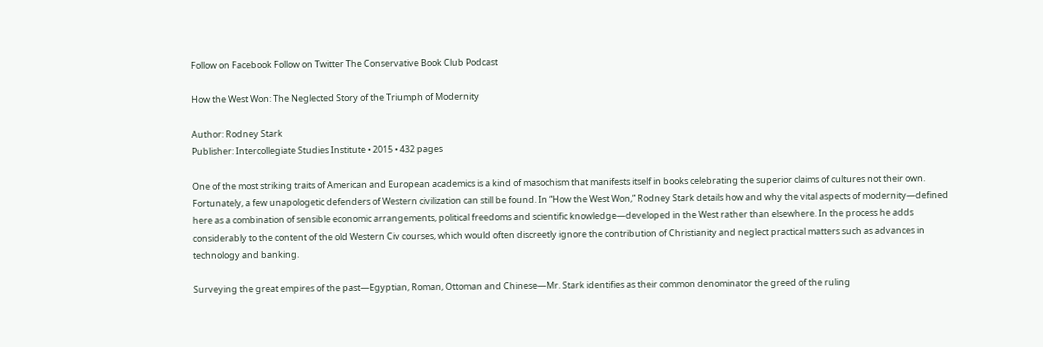Follow on Facebook Follow on Twitter The Conservative Book Club Podcast

How the West Won: The Neglected Story of the Triumph of Modernity

Author: Rodney Stark
Publisher: Intercollegiate Studies Institute • 2015 • 432 pages

One of the most striking traits of American and European academics is a kind of masochism that manifests itself in books celebrating the superior claims of cultures not their own. Fortunately, a few unapologetic defenders of Western civilization can still be found. In “How the West Won,” Rodney Stark details how and why the vital aspects of modernity—defined here as a combination of sensible economic arrangements, political freedoms and scientific knowledge—developed in the West rather than elsewhere. In the process he adds considerably to the content of the old Western Civ courses, which would often discreetly ignore the contribution of Christianity and neglect practical matters such as advances in technology and banking.

Surveying the great empires of the past—Egyptian, Roman, Ottoman and Chinese—Mr. Stark identifies as their common denominator the greed of the ruling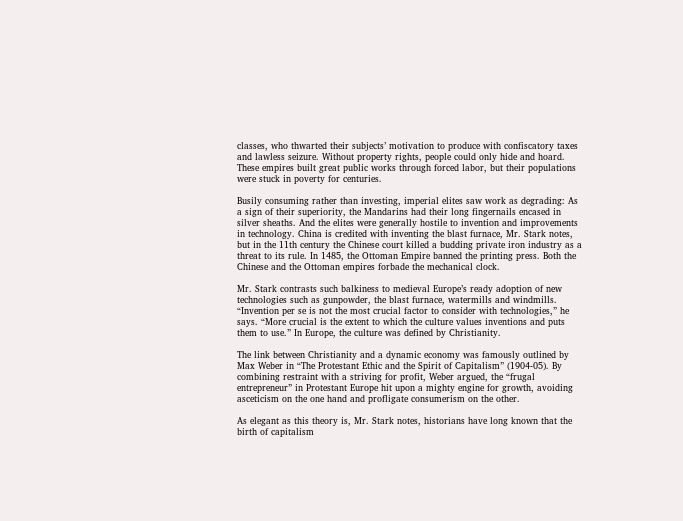classes, who thwarted their subjects’ motivation to produce with confiscatory taxes and lawless seizure. Without property rights, people could only hide and hoard. These empires built great public works through forced labor, but their populations were stuck in poverty for centuries.

Busily consuming rather than investing, imperial elites saw work as degrading: As a sign of their superiority, the Mandarins had their long fingernails encased in silver sheaths. And the elites were generally hostile to invention and improvements in technology. China is credited with inventing the blast furnace, Mr. Stark notes, but in the 11th century the Chinese court killed a budding private iron industry as a threat to its rule. In 1485, the Ottoman Empire banned the printing press. Both the Chinese and the Ottoman empires forbade the mechanical clock.

Mr. Stark contrasts such balkiness to medieval Europe’s ready adoption of new technologies such as gunpowder, the blast furnace, watermills and windmills. “Invention per se is not the most crucial factor to consider with technologies,” he says. “More crucial is the extent to which the culture values inventions and puts them to use.” In Europe, the culture was defined by Christianity.

The link between Christianity and a dynamic economy was famously outlined by Max Weber in “The Protestant Ethic and the Spirit of Capitalism” (1904-05). By combining restraint with a striving for profit, Weber argued, the “frugal entrepreneur” in Protestant Europe hit upon a mighty engine for growth, avoiding asceticism on the one hand and profligate consumerism on the other.

As elegant as this theory is, Mr. Stark notes, historians have long known that the birth of capitalism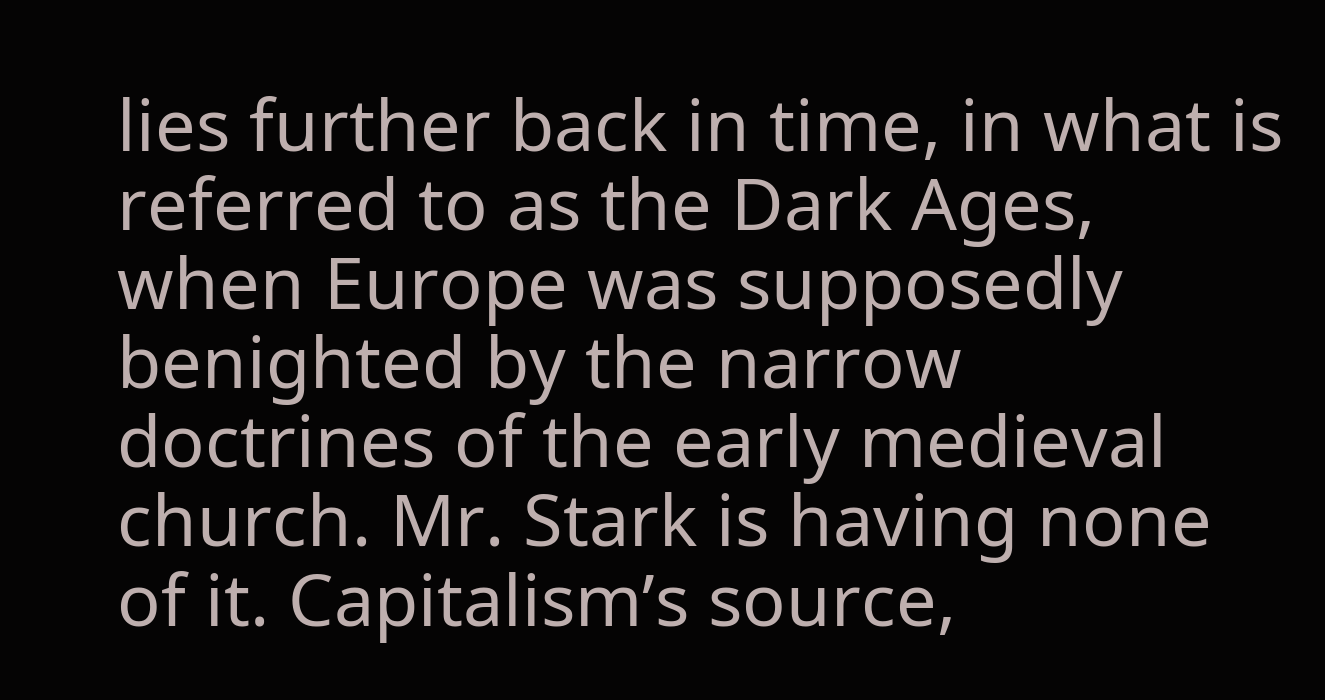lies further back in time, in what is referred to as the Dark Ages, when Europe was supposedly benighted by the narrow doctrines of the early medieval church. Mr. Stark is having none of it. Capitalism’s source,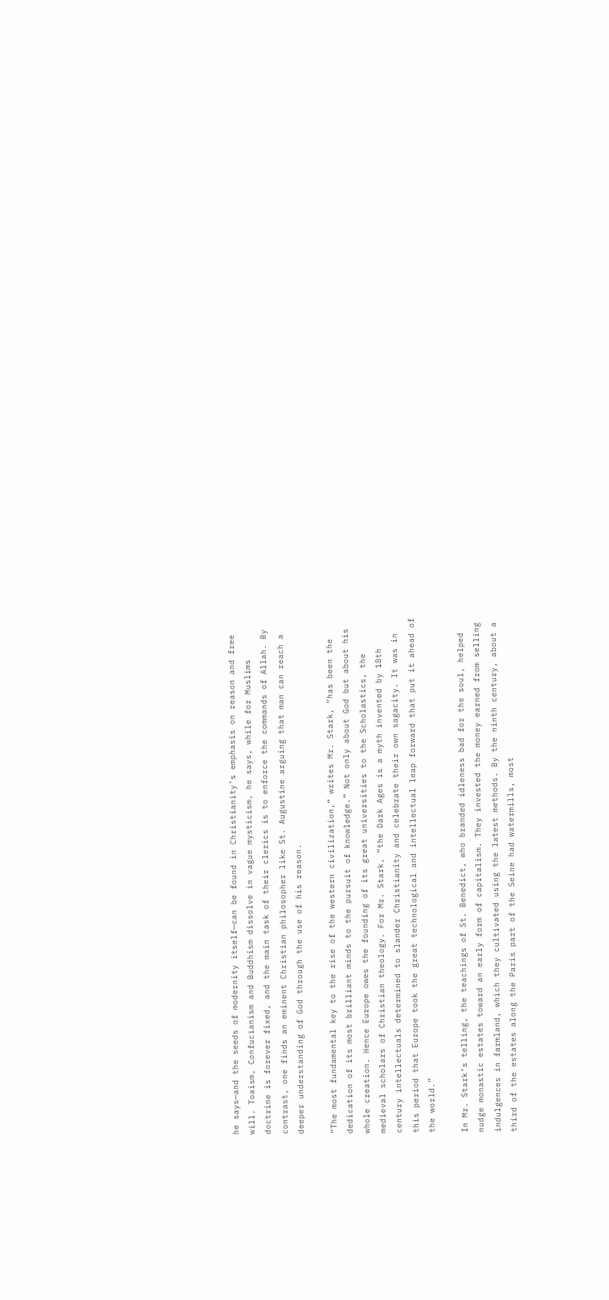he says—and the seeds of modernity itself—can be found in Christianity’s emphasis on reason and free will. Toaism, Confucianism and Buddhism dissolve in vague mysticism, he says, while for Muslims doctrine is forever fixed, and the main task of their clerics is to enforce the commands of Allah. By contrast, one finds an eminent Christian philosopher like St. Augustine arguing that man can reach a deeper understanding of God through the use of his reason.

“The most fundamental key to the rise of the western civilization,” writes Mr. Stark, “has been the dedication of its most brilliant minds to the pursuit of knowledge.” Not only about God but about his whole creation. Hence Europe owes the founding of its great universities to the Scholastics, the medieval scholars of Christian theology. For Mr. Stark, “the Dark Ages is a myth invented by 18th century intellectuals determined to slander Christianity and celebrate their own sagacity. It was in this period that Europe took the great technological and intellectual leap forward that put it ahead of the world.”

In Mr. Stark’s telling, the teachings of St. Benedict, who branded idleness bad for the soul, helped nudge monastic estates toward an early form of capitalism. They invested the money earned from selling indulgences in farmland, which they cultivated using the latest methods. By the ninth century, about a third of the estates along the Paris part of the Seine had watermills, most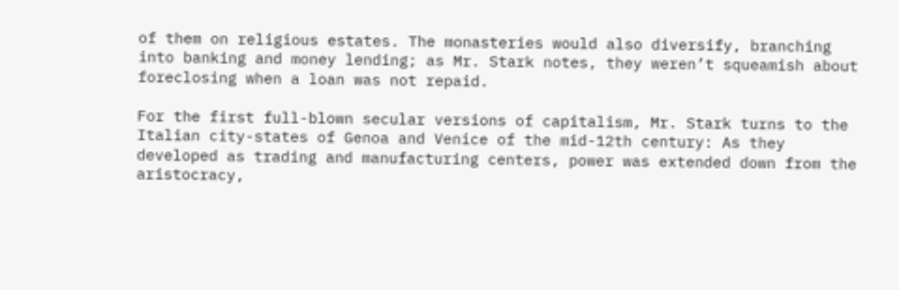of them on religious estates. The monasteries would also diversify, branching into banking and money lending; as Mr. Stark notes, they weren’t squeamish about foreclosing when a loan was not repaid.

For the first full-blown secular versions of capitalism, Mr. Stark turns to the Italian city-states of Genoa and Venice of the mid-12th century: As they developed as trading and manufacturing centers, power was extended down from the aristocracy,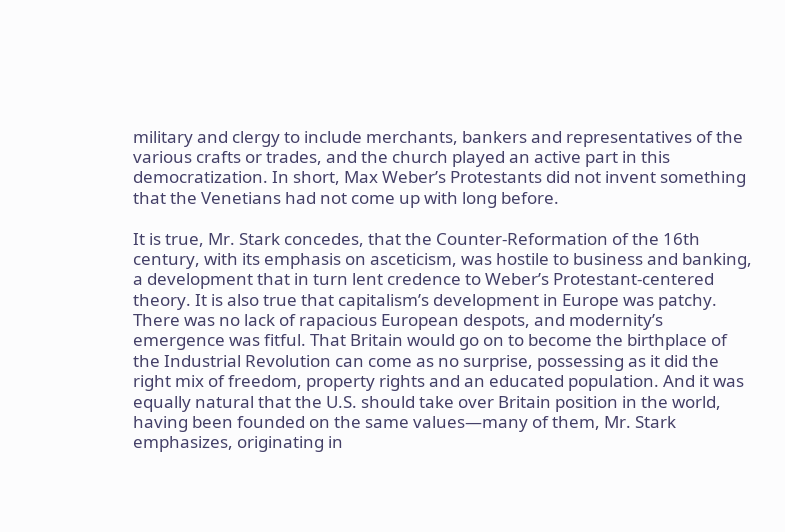military and clergy to include merchants, bankers and representatives of the various crafts or trades, and the church played an active part in this democratization. In short, Max Weber’s Protestants did not invent something that the Venetians had not come up with long before.

It is true, Mr. Stark concedes, that the Counter-Reformation of the 16th century, with its emphasis on asceticism, was hostile to business and banking, a development that in turn lent credence to Weber’s Protestant-centered theory. It is also true that capitalism’s development in Europe was patchy. There was no lack of rapacious European despots, and modernity’s emergence was fitful. That Britain would go on to become the birthplace of the Industrial Revolution can come as no surprise, possessing as it did the right mix of freedom, property rights and an educated population. And it was equally natural that the U.S. should take over Britain position in the world, having been founded on the same values—many of them, Mr. Stark emphasizes, originating in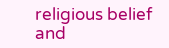religious belief and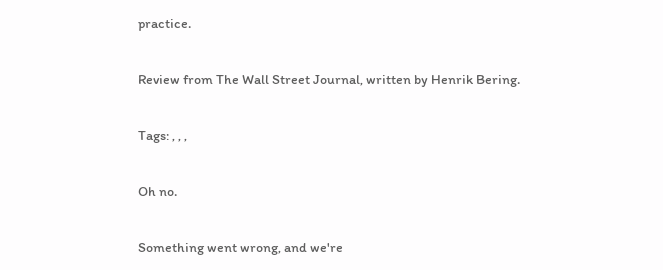practice.

Review from The Wall Street Journal, written by Henrik Bering.

Tags: , , ,

Oh no.

Something went wrong, and we're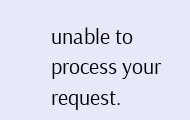unable to process your request.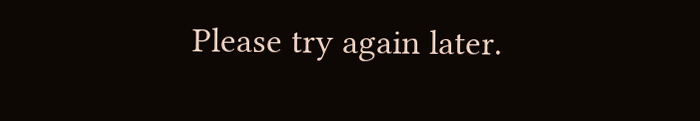Please try again later.